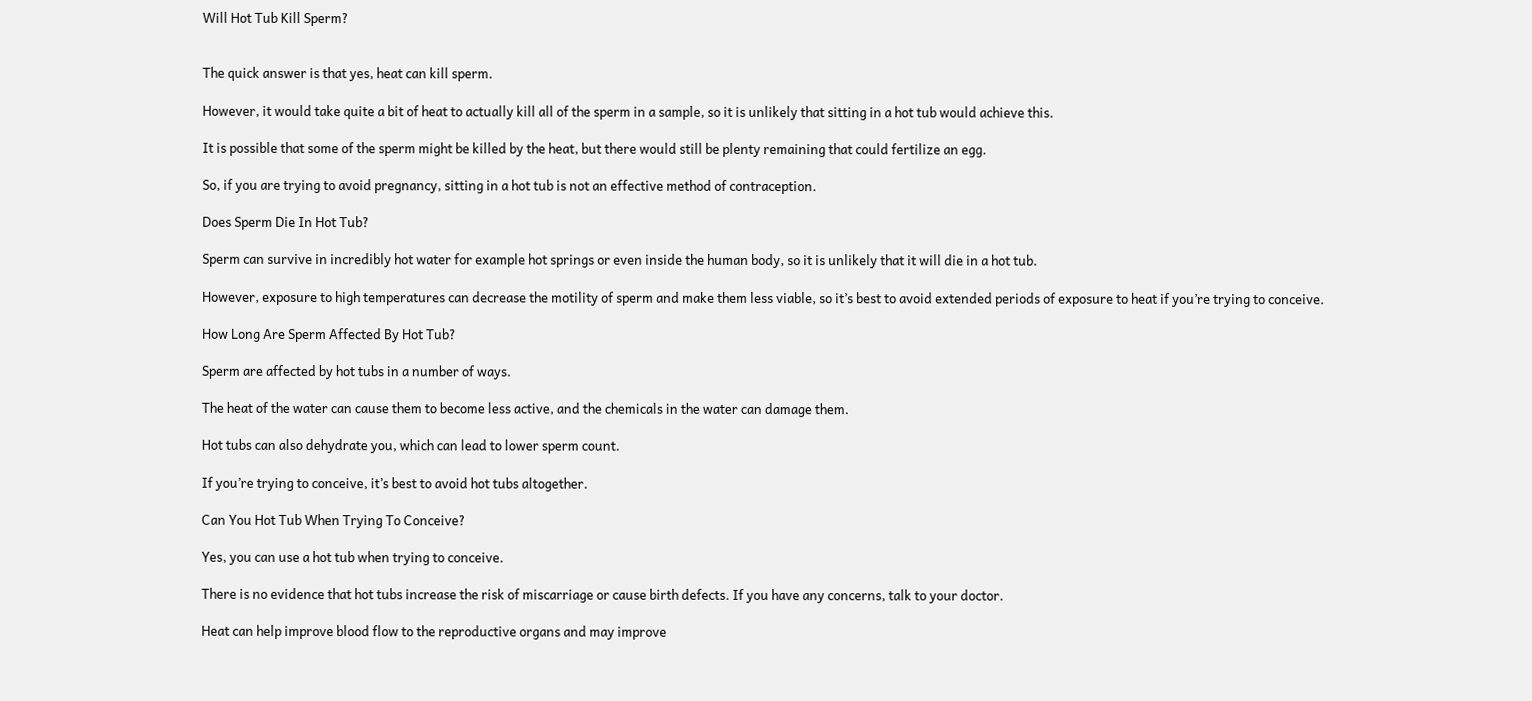Will Hot Tub Kill Sperm?


The quick answer is that yes, heat can kill sperm.

However, it would take quite a bit of heat to actually kill all of the sperm in a sample, so it is unlikely that sitting in a hot tub would achieve this.

It is possible that some of the sperm might be killed by the heat, but there would still be plenty remaining that could fertilize an egg.

So, if you are trying to avoid pregnancy, sitting in a hot tub is not an effective method of contraception.

Does Sperm Die In Hot Tub?

Sperm can survive in incredibly hot water for example hot springs or even inside the human body, so it is unlikely that it will die in a hot tub.

However, exposure to high temperatures can decrease the motility of sperm and make them less viable, so it’s best to avoid extended periods of exposure to heat if you’re trying to conceive.

How Long Are Sperm Affected By Hot Tub?

Sperm are affected by hot tubs in a number of ways.

The heat of the water can cause them to become less active, and the chemicals in the water can damage them.

Hot tubs can also dehydrate you, which can lead to lower sperm count.

If you’re trying to conceive, it’s best to avoid hot tubs altogether.

Can You Hot Tub When Trying To Conceive?

Yes, you can use a hot tub when trying to conceive.

There is no evidence that hot tubs increase the risk of miscarriage or cause birth defects. If you have any concerns, talk to your doctor.

Heat can help improve blood flow to the reproductive organs and may improve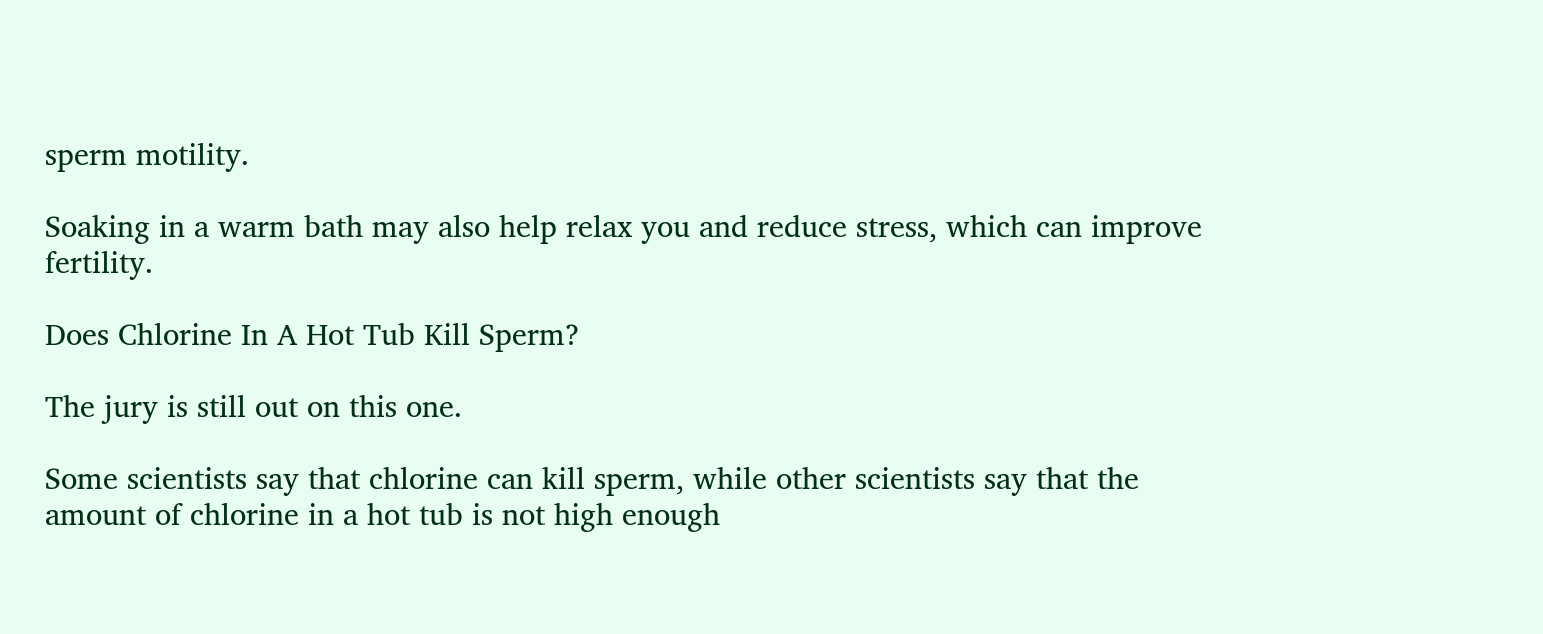sperm motility.

Soaking in a warm bath may also help relax you and reduce stress, which can improve fertility.

Does Chlorine In A Hot Tub Kill Sperm?

The jury is still out on this one.

Some scientists say that chlorine can kill sperm, while other scientists say that the amount of chlorine in a hot tub is not high enough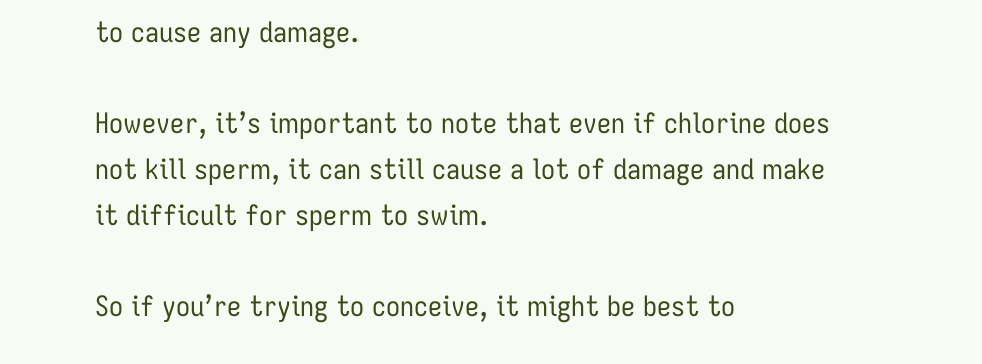to cause any damage.

However, it’s important to note that even if chlorine does not kill sperm, it can still cause a lot of damage and make it difficult for sperm to swim.

So if you’re trying to conceive, it might be best to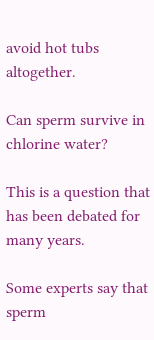avoid hot tubs altogether.

Can sperm survive in chlorine water?

This is a question that has been debated for many years.

Some experts say that sperm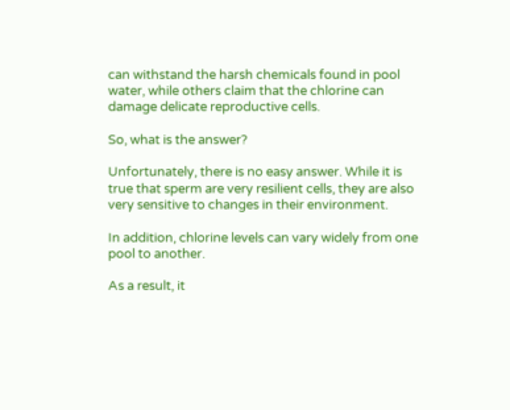can withstand the harsh chemicals found in pool water, while others claim that the chlorine can damage delicate reproductive cells.

So, what is the answer?

Unfortunately, there is no easy answer. While it is true that sperm are very resilient cells, they are also very sensitive to changes in their environment.

In addition, chlorine levels can vary widely from one pool to another.

As a result, it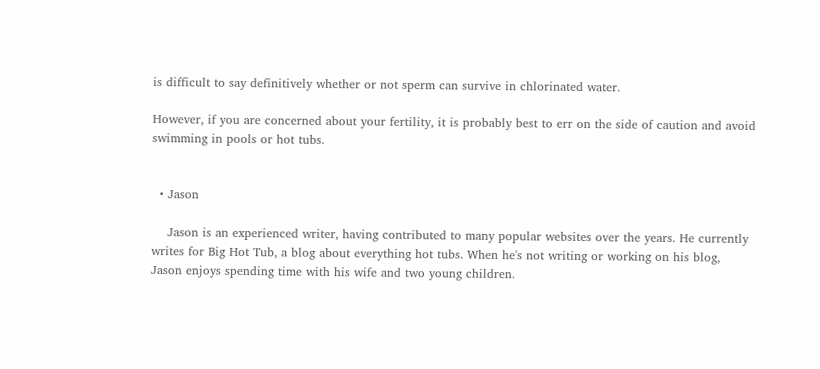is difficult to say definitively whether or not sperm can survive in chlorinated water.

However, if you are concerned about your fertility, it is probably best to err on the side of caution and avoid swimming in pools or hot tubs.


  • Jason

    Jason is an experienced writer, having contributed to many popular websites over the years. He currently writes for Big Hot Tub, a blog about everything hot tubs. When he's not writing or working on his blog, Jason enjoys spending time with his wife and two young children.